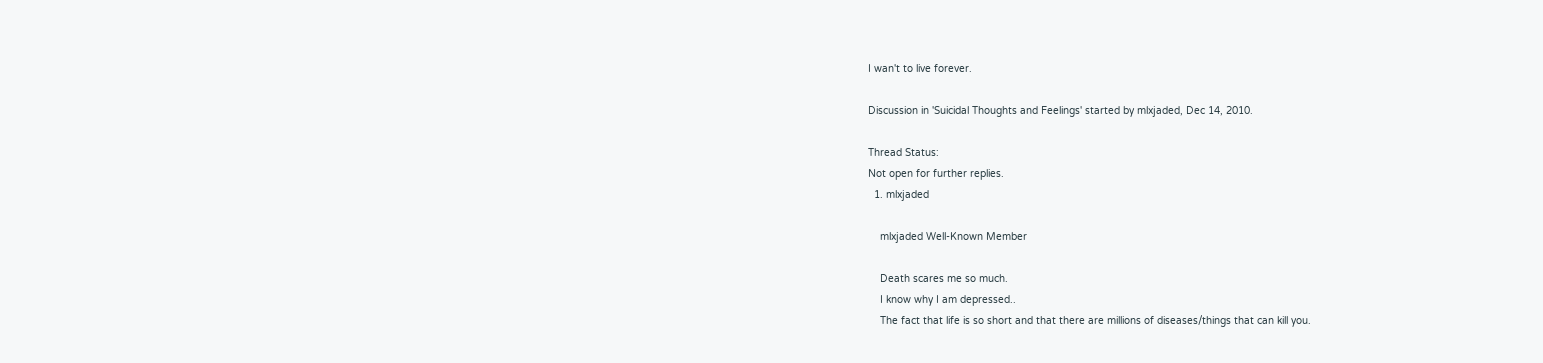I wan't to live forever.

Discussion in 'Suicidal Thoughts and Feelings' started by mlxjaded, Dec 14, 2010.

Thread Status:
Not open for further replies.
  1. mlxjaded

    mlxjaded Well-Known Member

    Death scares me so much.
    I know why I am depressed..
    The fact that life is so short and that there are millions of diseases/things that can kill you.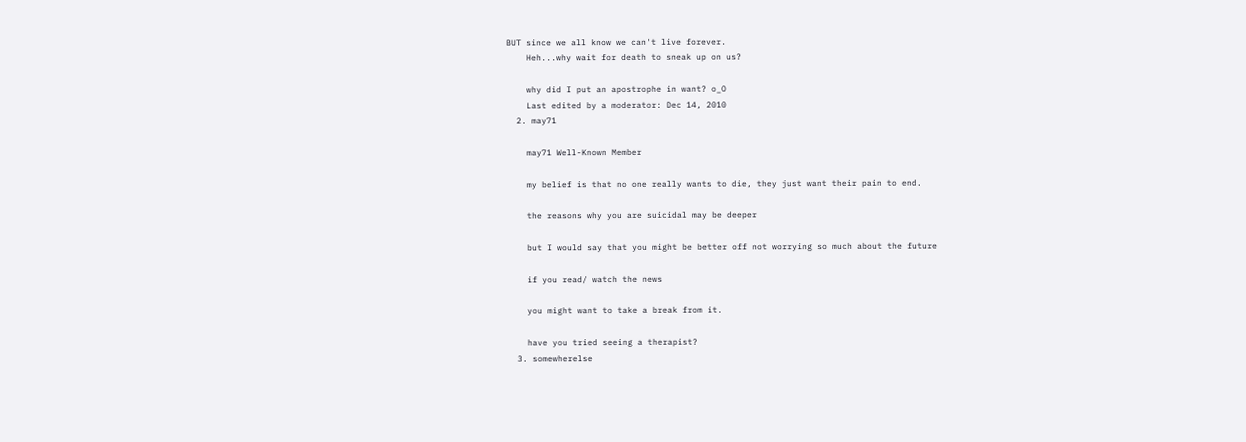BUT since we all know we can't live forever.
    Heh...why wait for death to sneak up on us?

    why did I put an apostrophe in want? o_O
    Last edited by a moderator: Dec 14, 2010
  2. may71

    may71 Well-Known Member

    my belief is that no one really wants to die, they just want their pain to end.

    the reasons why you are suicidal may be deeper

    but I would say that you might be better off not worrying so much about the future

    if you read/ watch the news

    you might want to take a break from it.

    have you tried seeing a therapist?
  3. somewherelse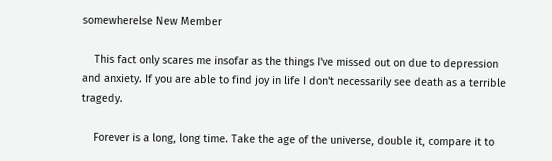somewherelse New Member

    This fact only scares me insofar as the things I've missed out on due to depression and anxiety. If you are able to find joy in life I don't necessarily see death as a terrible tragedy.

    Forever is a long, long time. Take the age of the universe, double it, compare it to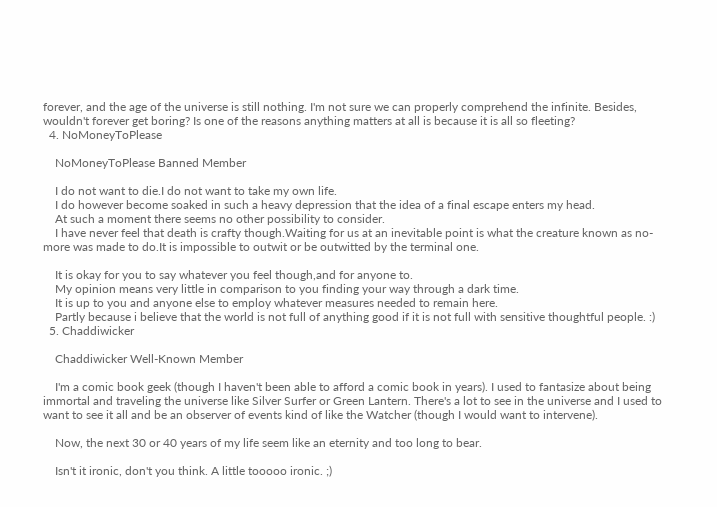forever, and the age of the universe is still nothing. I'm not sure we can properly comprehend the infinite. Besides, wouldn't forever get boring? Is one of the reasons anything matters at all is because it is all so fleeting?
  4. NoMoneyToPlease

    NoMoneyToPlease Banned Member

    I do not want to die.I do not want to take my own life.
    I do however become soaked in such a heavy depression that the idea of a final escape enters my head.
    At such a moment there seems no other possibility to consider.
    I have never feel that death is crafty though.Waiting for us at an inevitable point is what the creature known as no-more was made to do.It is impossible to outwit or be outwitted by the terminal one.

    It is okay for you to say whatever you feel though,and for anyone to.
    My opinion means very little in comparison to you finding your way through a dark time.
    It is up to you and anyone else to employ whatever measures needed to remain here.
    Partly because i believe that the world is not full of anything good if it is not full with sensitive thoughtful people. :)
  5. Chaddiwicker

    Chaddiwicker Well-Known Member

    I'm a comic book geek (though I haven't been able to afford a comic book in years). I used to fantasize about being immortal and traveling the universe like Silver Surfer or Green Lantern. There's a lot to see in the universe and I used to want to see it all and be an observer of events kind of like the Watcher (though I would want to intervene).

    Now, the next 30 or 40 years of my life seem like an eternity and too long to bear.

    Isn't it ironic, don't you think. A little tooooo ironic. ;)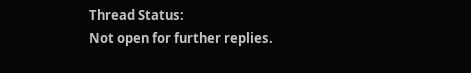Thread Status:
Not open for further replies.